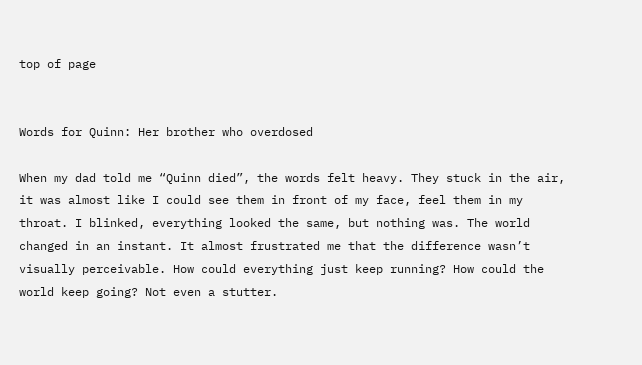top of page


Words for Quinn: Her brother who overdosed

When my dad told me “Quinn died”, the words felt heavy. They stuck in the air, it was almost like I could see them in front of my face, feel them in my throat. I blinked, everything looked the same, but nothing was. The world changed in an instant. It almost frustrated me that the difference wasn’t visually perceivable. How could everything just keep running? How could the world keep going? Not even a stutter.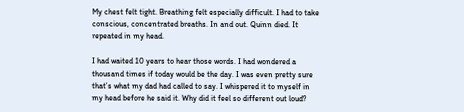My chest felt tight. Breathing felt especially difficult. I had to take conscious, concentrated breaths. In and out. Quinn died. It repeated in my head.

I had waited 10 years to hear those words. I had wondered a thousand times if today would be the day. I was even pretty sure that’s what my dad had called to say. I whispered it to myself in my head before he said it. Why did it feel so different out loud?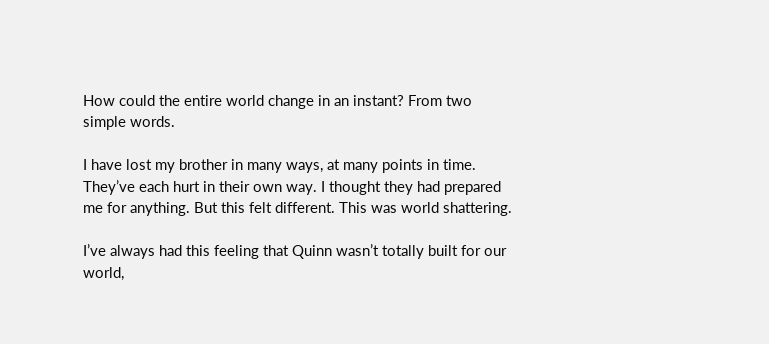How could the entire world change in an instant? From two simple words.

I have lost my brother in many ways, at many points in time. They’ve each hurt in their own way. I thought they had prepared me for anything. But this felt different. This was world shattering.

I’ve always had this feeling that Quinn wasn’t totally built for our world,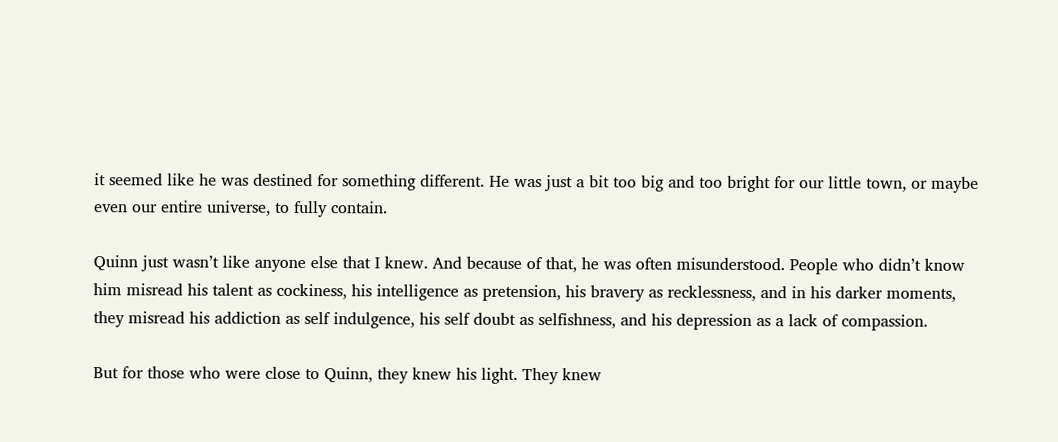it seemed like he was destined for something different. He was just a bit too big and too bright for our little town, or maybe even our entire universe, to fully contain.

Quinn just wasn’t like anyone else that I knew. And because of that, he was often misunderstood. People who didn’t know him misread his talent as cockiness, his intelligence as pretension, his bravery as recklessness, and in his darker moments, they misread his addiction as self indulgence, his self doubt as selfishness, and his depression as a lack of compassion.

But for those who were close to Quinn, they knew his light. They knew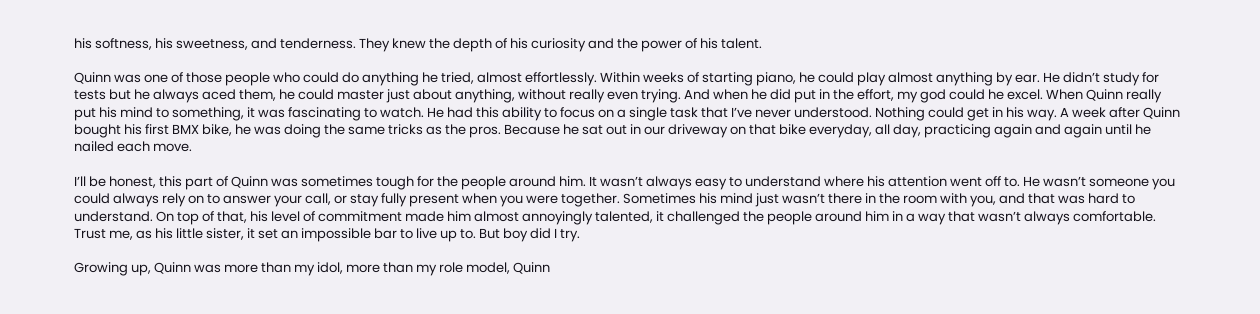his softness, his sweetness, and tenderness. They knew the depth of his curiosity and the power of his talent.

Quinn was one of those people who could do anything he tried, almost effortlessly. Within weeks of starting piano, he could play almost anything by ear. He didn’t study for tests but he always aced them, he could master just about anything, without really even trying. And when he did put in the effort, my god could he excel. When Quinn really put his mind to something, it was fascinating to watch. He had this ability to focus on a single task that I’ve never understood. Nothing could get in his way. A week after Quinn bought his first BMX bike, he was doing the same tricks as the pros. Because he sat out in our driveway on that bike everyday, all day, practicing again and again until he nailed each move.

I’ll be honest, this part of Quinn was sometimes tough for the people around him. It wasn’t always easy to understand where his attention went off to. He wasn’t someone you could always rely on to answer your call, or stay fully present when you were together. Sometimes his mind just wasn’t there in the room with you, and that was hard to understand. On top of that, his level of commitment made him almost annoyingly talented, it challenged the people around him in a way that wasn’t always comfortable. Trust me, as his little sister, it set an impossible bar to live up to. But boy did I try.

Growing up, Quinn was more than my idol, more than my role model, Quinn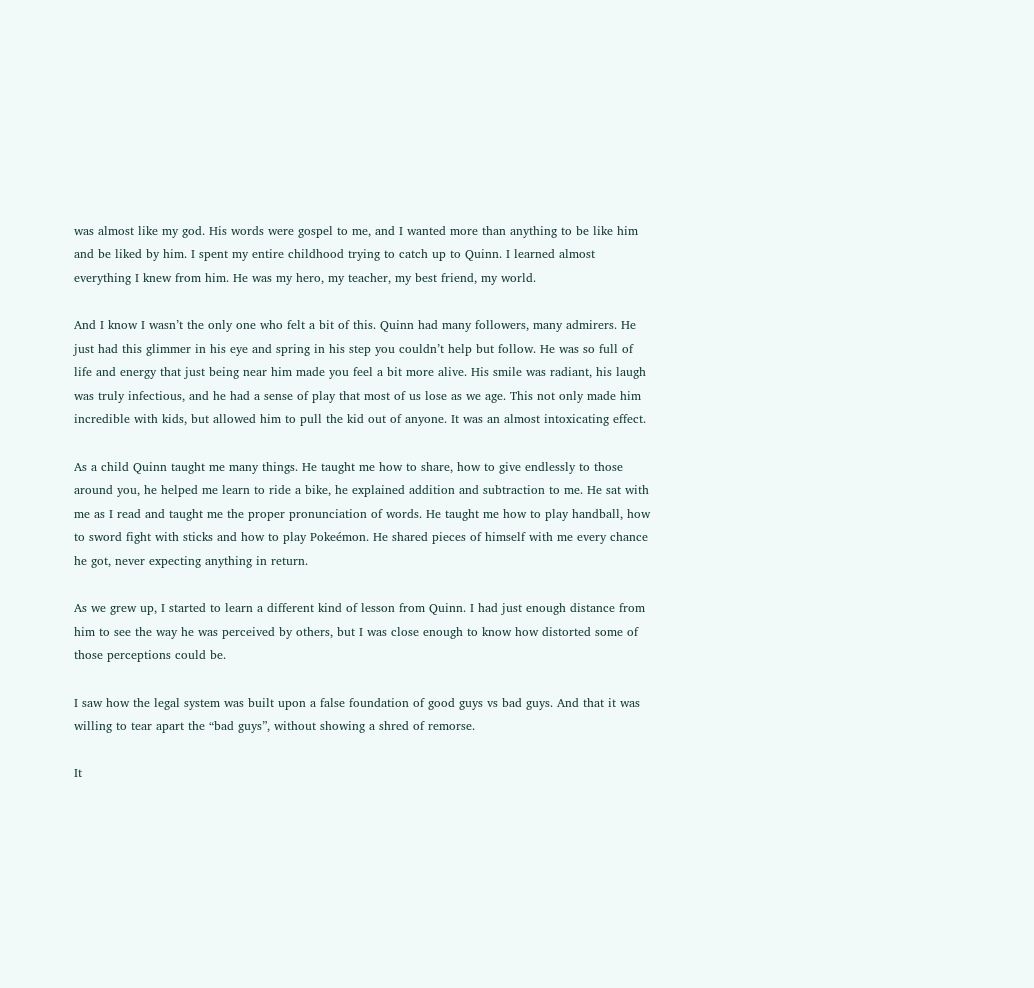was almost like my god. His words were gospel to me, and I wanted more than anything to be like him and be liked by him. I spent my entire childhood trying to catch up to Quinn. I learned almost everything I knew from him. He was my hero, my teacher, my best friend, my world.

And I know I wasn’t the only one who felt a bit of this. Quinn had many followers, many admirers. He just had this glimmer in his eye and spring in his step you couldn’t help but follow. He was so full of life and energy that just being near him made you feel a bit more alive. His smile was radiant, his laugh was truly infectious, and he had a sense of play that most of us lose as we age. This not only made him incredible with kids, but allowed him to pull the kid out of anyone. It was an almost intoxicating effect.

As a child Quinn taught me many things. He taught me how to share, how to give endlessly to those around you, he helped me learn to ride a bike, he explained addition and subtraction to me. He sat with me as I read and taught me the proper pronunciation of words. He taught me how to play handball, how to sword fight with sticks and how to play Pokeémon. He shared pieces of himself with me every chance he got, never expecting anything in return.

As we grew up, I started to learn a different kind of lesson from Quinn. I had just enough distance from him to see the way he was perceived by others, but I was close enough to know how distorted some of those perceptions could be.

I saw how the legal system was built upon a false foundation of good guys vs bad guys. And that it was willing to tear apart the “bad guys”, without showing a shred of remorse.

It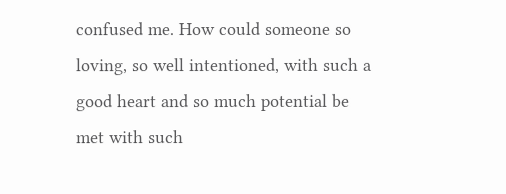confused me. How could someone so loving, so well intentioned, with such a good heart and so much potential be met with such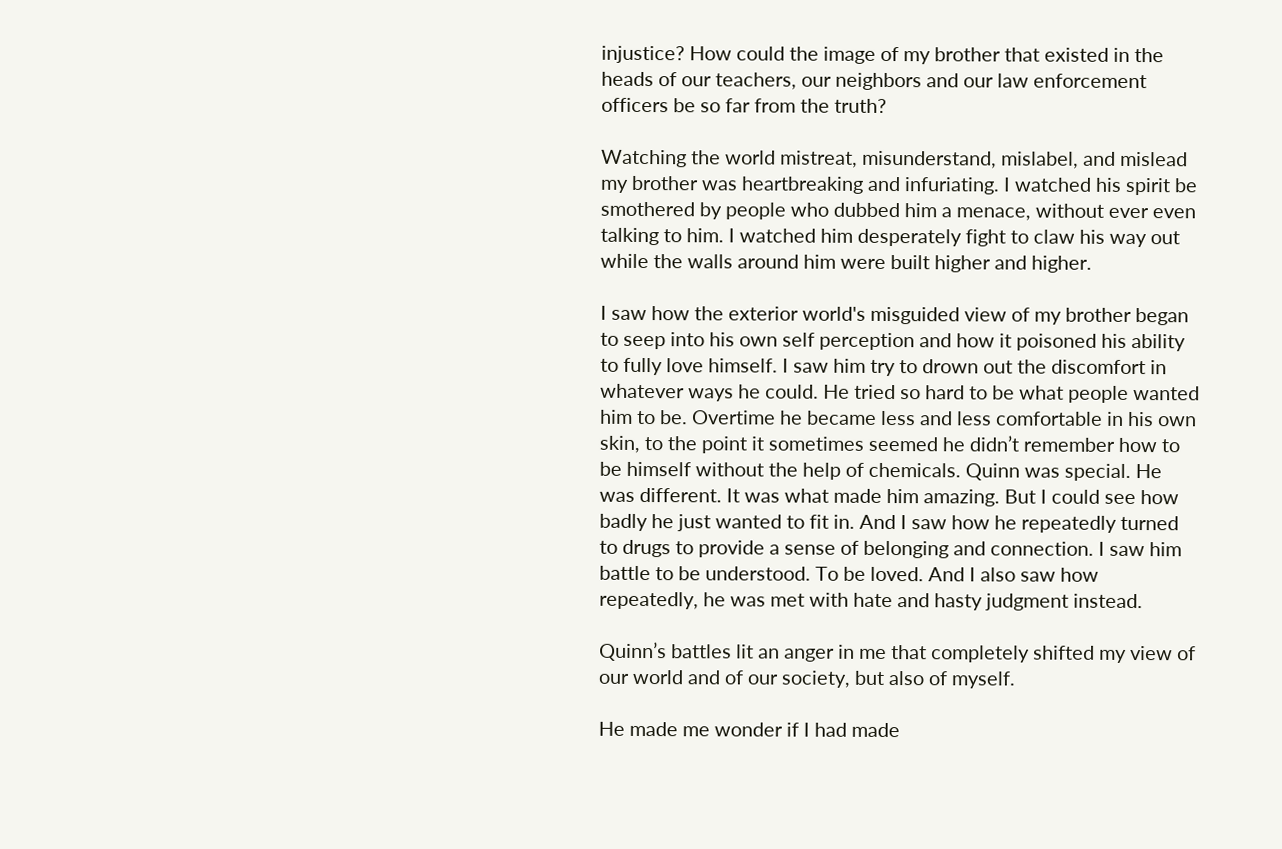injustice? How could the image of my brother that existed in the heads of our teachers, our neighbors and our law enforcement officers be so far from the truth?

Watching the world mistreat, misunderstand, mislabel, and mislead my brother was heartbreaking and infuriating. I watched his spirit be smothered by people who dubbed him a menace, without ever even talking to him. I watched him desperately fight to claw his way out while the walls around him were built higher and higher.

I saw how the exterior world's misguided view of my brother began to seep into his own self perception and how it poisoned his ability to fully love himself. I saw him try to drown out the discomfort in whatever ways he could. He tried so hard to be what people wanted him to be. Overtime he became less and less comfortable in his own skin, to the point it sometimes seemed he didn’t remember how to be himself without the help of chemicals. Quinn was special. He was different. It was what made him amazing. But I could see how badly he just wanted to fit in. And I saw how he repeatedly turned to drugs to provide a sense of belonging and connection. I saw him battle to be understood. To be loved. And I also saw how repeatedly, he was met with hate and hasty judgment instead.

Quinn’s battles lit an anger in me that completely shifted my view of our world and of our society, but also of myself.

He made me wonder if I had made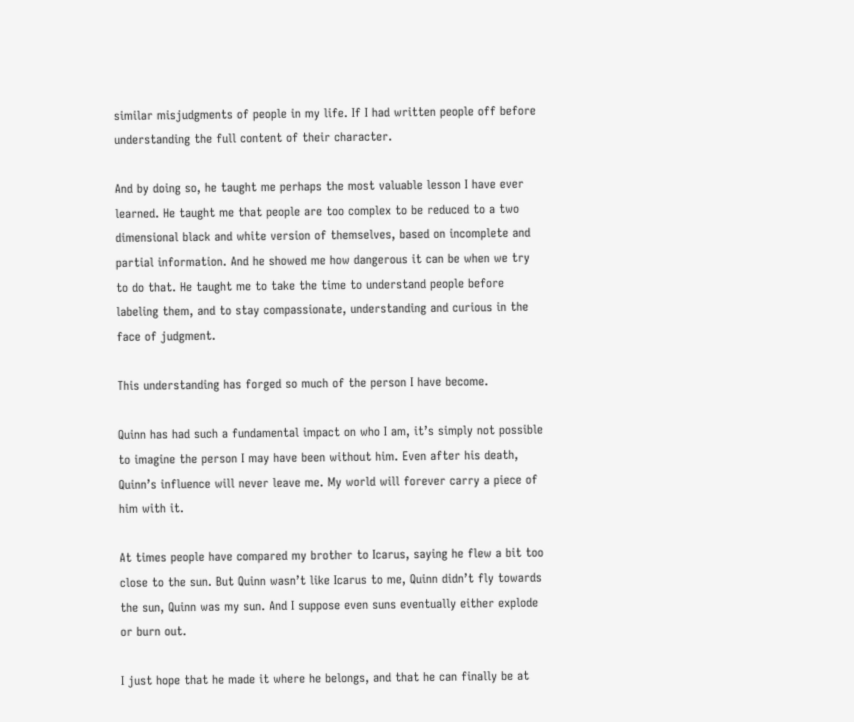similar misjudgments of people in my life. If I had written people off before understanding the full content of their character.

And by doing so, he taught me perhaps the most valuable lesson I have ever learned. He taught me that people are too complex to be reduced to a two dimensional black and white version of themselves, based on incomplete and partial information. And he showed me how dangerous it can be when we try to do that. He taught me to take the time to understand people before labeling them, and to stay compassionate, understanding and curious in the face of judgment.

This understanding has forged so much of the person I have become.

Quinn has had such a fundamental impact on who I am, it’s simply not possible to imagine the person I may have been without him. Even after his death, Quinn’s influence will never leave me. My world will forever carry a piece of him with it.

At times people have compared my brother to Icarus, saying he flew a bit too close to the sun. But Quinn wasn’t like Icarus to me, Quinn didn’t fly towards the sun, Quinn was my sun. And I suppose even suns eventually either explode or burn out.

I just hope that he made it where he belongs, and that he can finally be at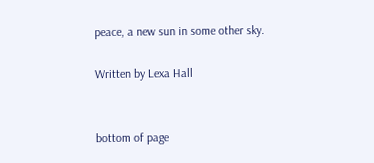peace, a new sun in some other sky.

Written by Lexa Hall


bottom of page